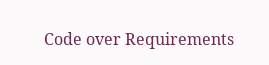Code over Requirements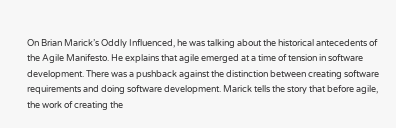On Brian Marick’s Oddly Influenced, he was talking about the historical antecedents of the Agile Manifesto. He explains that agile emerged at a time of tension in software development. There was a pushback against the distinction between creating software requirements and doing software development. Marick tells the story that before agile, the work of creating the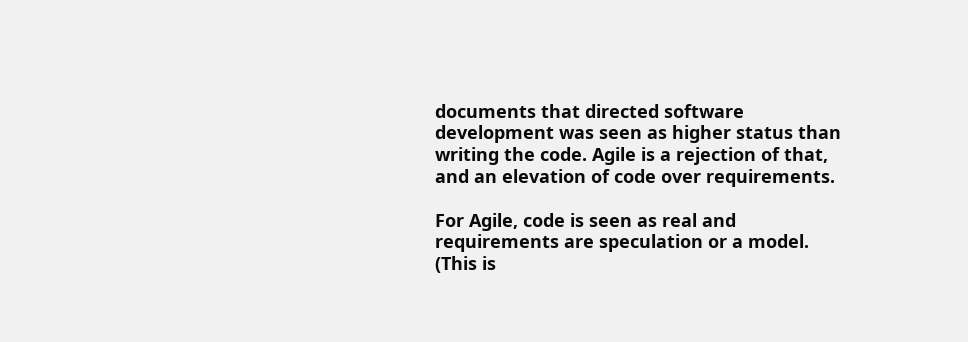documents that directed software development was seen as higher status than writing the code. Agile is a rejection of that, and an elevation of code over requirements.

For Agile, code is seen as real and requirements are speculation or a model. (This is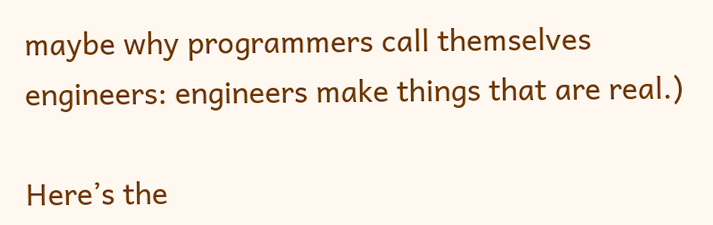maybe why programmers call themselves engineers: engineers make things that are real.)

Here’s the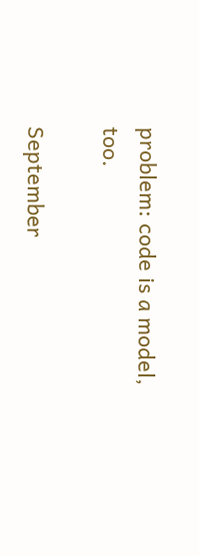problem: code is a model, too.

September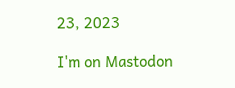23, 2023

I'm on Mastodon